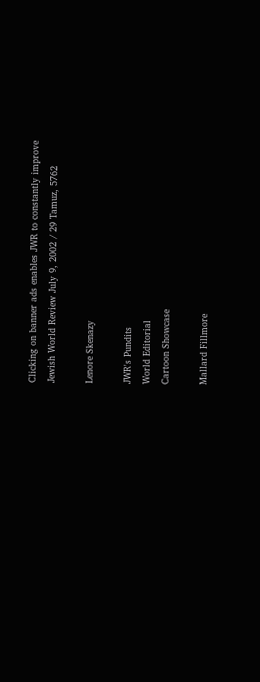Clicking on banner ads enables JWR to constantly improve
Jewish World Review July 9, 2002 / 29 Tamuz, 5762

Lenore Skenazy

JWR's Pundits
World Editorial
Cartoon Showcase

Mallard Fillmore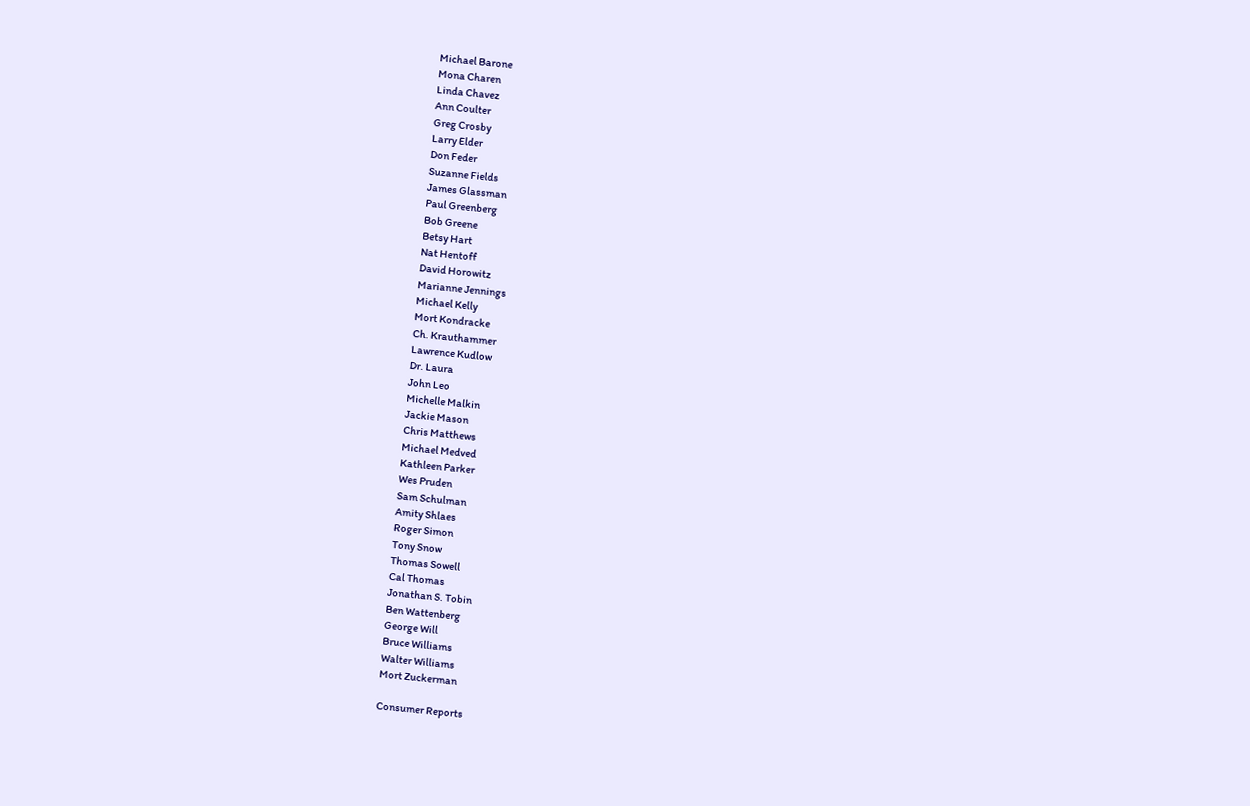Michael Barone
Mona Charen
Linda Chavez
Ann Coulter
Greg Crosby
Larry Elder
Don Feder
Suzanne Fields
James Glassman
Paul Greenberg
Bob Greene
Betsy Hart
Nat Hentoff
David Horowitz
Marianne Jennings
Michael Kelly
Mort Kondracke
Ch. Krauthammer
Lawrence Kudlow
Dr. Laura
John Leo
Michelle Malkin
Jackie Mason
Chris Matthews
Michael Medved
Kathleen Parker
Wes Pruden
Sam Schulman
Amity Shlaes
Roger Simon
Tony Snow
Thomas Sowell
Cal Thomas
Jonathan S. Tobin
Ben Wattenberg
George Will
Bruce Williams
Walter Williams
Mort Zuckerman

Consumer Reports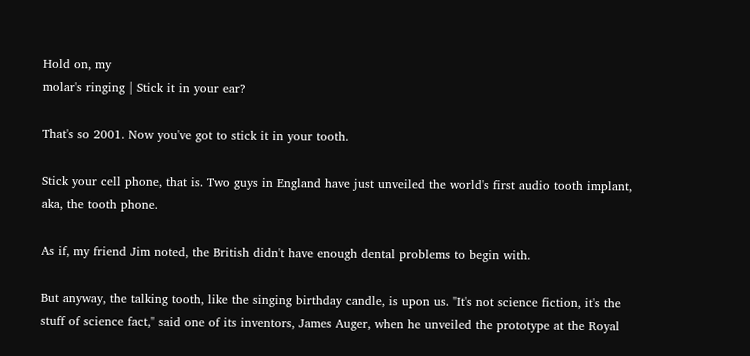Hold on, my
molar's ringing | Stick it in your ear?

That's so 2001. Now you've got to stick it in your tooth.

Stick your cell phone, that is. Two guys in England have just unveiled the world's first audio tooth implant, aka, the tooth phone.

As if, my friend Jim noted, the British didn't have enough dental problems to begin with.

But anyway, the talking tooth, like the singing birthday candle, is upon us. "It's not science fiction, it's the stuff of science fact," said one of its inventors, James Auger, when he unveiled the prototype at the Royal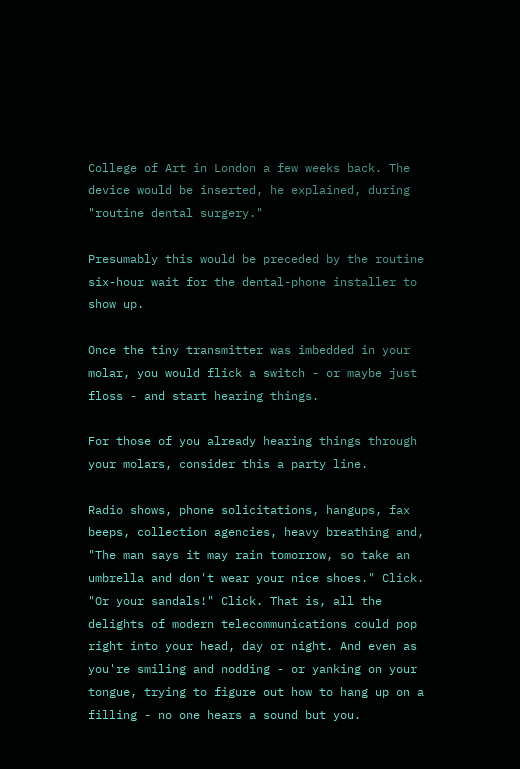College of Art in London a few weeks back. The device would be inserted, he explained, during "routine dental surgery."

Presumably this would be preceded by the routine six-hour wait for the dental-phone installer to show up.

Once the tiny transmitter was imbedded in your molar, you would flick a switch - or maybe just floss - and start hearing things.

For those of you already hearing things through your molars, consider this a party line.

Radio shows, phone solicitations, hangups, fax beeps, collection agencies, heavy breathing and, "The man says it may rain tomorrow, so take an umbrella and don't wear your nice shoes." Click. "Or your sandals!" Click. That is, all the delights of modern telecommunications could pop right into your head, day or night. And even as you're smiling and nodding - or yanking on your tongue, trying to figure out how to hang up on a filling - no one hears a sound but you.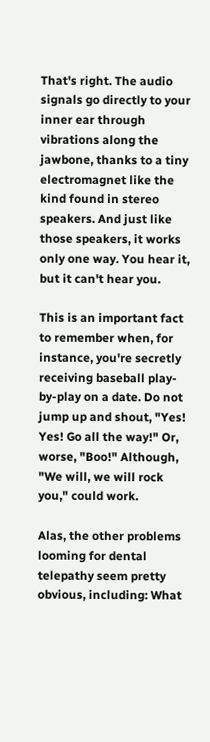That's right. The audio signals go directly to your inner ear through vibrations along the jawbone, thanks to a tiny electromagnet like the kind found in stereo speakers. And just like those speakers, it works only one way. You hear it, but it can't hear you.

This is an important fact to remember when, for instance, you're secretly receiving baseball play-by-play on a date. Do not jump up and shout, "Yes! Yes! Go all the way!" Or, worse, "Boo!" Although, "We will, we will rock you," could work.

Alas, the other problems looming for dental telepathy seem pretty obvious, including: What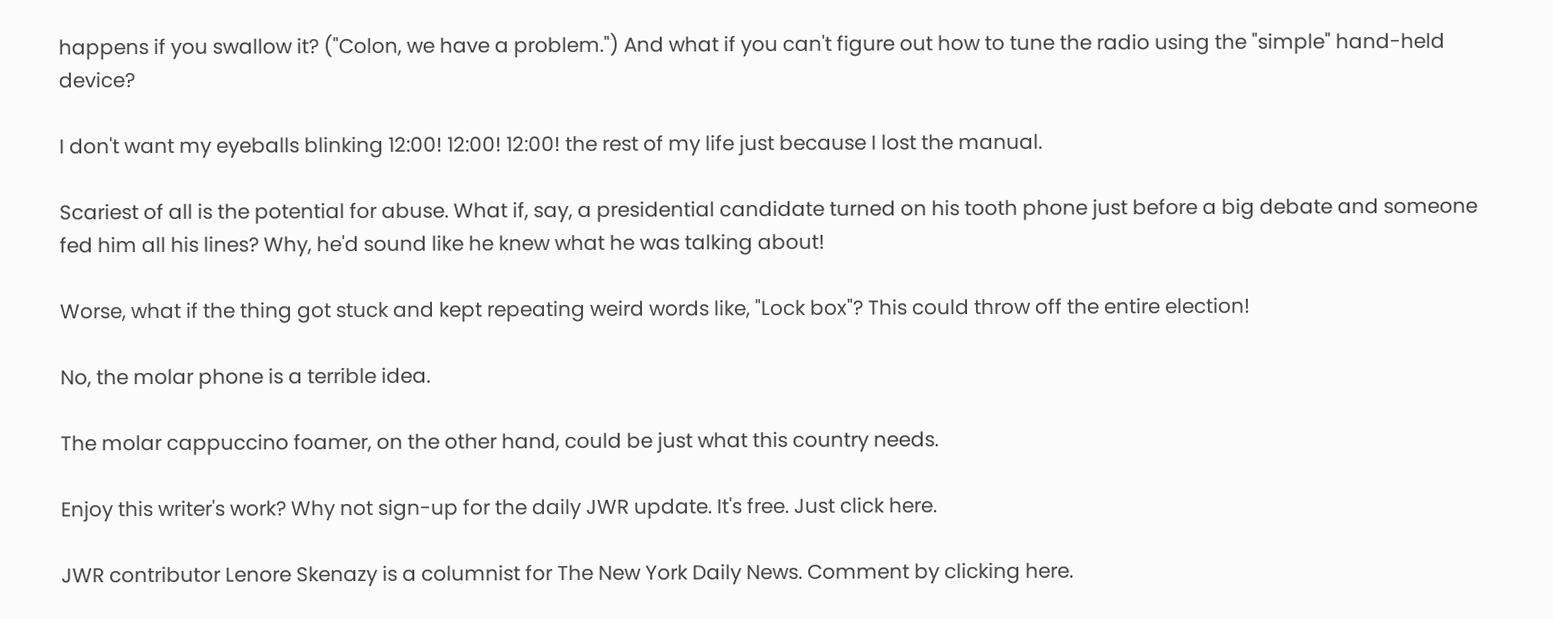happens if you swallow it? ("Colon, we have a problem.") And what if you can't figure out how to tune the radio using the "simple" hand-held device?

I don't want my eyeballs blinking 12:00! 12:00! 12:00! the rest of my life just because I lost the manual.

Scariest of all is the potential for abuse. What if, say, a presidential candidate turned on his tooth phone just before a big debate and someone fed him all his lines? Why, he'd sound like he knew what he was talking about!

Worse, what if the thing got stuck and kept repeating weird words like, "Lock box"? This could throw off the entire election!

No, the molar phone is a terrible idea.

The molar cappuccino foamer, on the other hand, could be just what this country needs.

Enjoy this writer's work? Why not sign-up for the daily JWR update. It's free. Just click here.

JWR contributor Lenore Skenazy is a columnist for The New York Daily News. Comment by clicking here.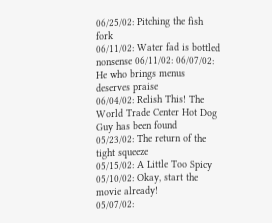06/25/02: Pitching the fish fork
06/11/02: Water fad is bottled nonsense 06/11/02: 06/07/02: He who brings menus deserves praise
06/04/02: Relish This! The World Trade Center Hot Dog Guy has been found
05/23/02: The return of the tight squeeze
05/15/02: A Little Too Spicy
05/10/02: Okay, start the movie already!
05/07/02: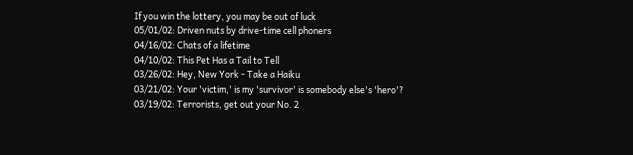If you win the lottery, you may be out of luck
05/01/02: Driven nuts by drive-time cell phoners
04/16/02: Chats of a lifetime
04/10/02: This Pet Has a Tail to Tell
03/26/02: Hey, New York - Take a Haiku
03/21/02: Your 'victim,' is my 'survivor' is somebody else's 'hero'?
03/19/02: Terrorists, get out your No. 2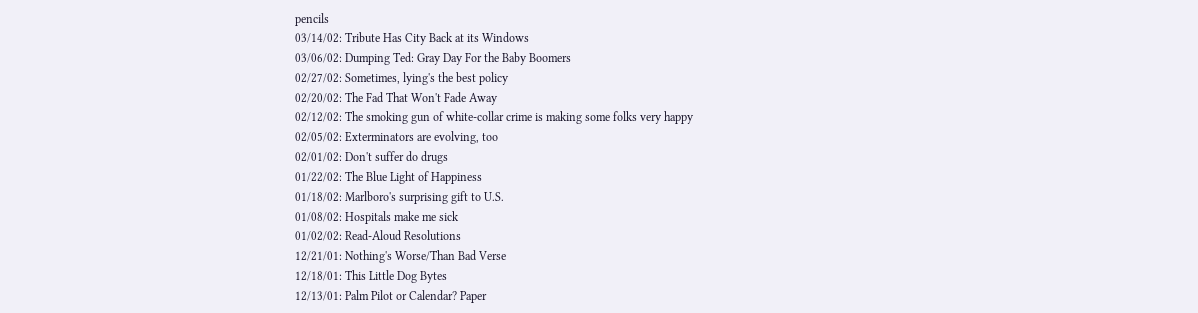pencils
03/14/02: Tribute Has City Back at its Windows
03/06/02: Dumping Ted: Gray Day For the Baby Boomers
02/27/02: Sometimes, lying's the best policy
02/20/02: The Fad That Won't Fade Away
02/12/02: The smoking gun of white-collar crime is making some folks very happy
02/05/02: Exterminators are evolving, too
02/01/02: Don't suffer do drugs
01/22/02: The Blue Light of Happiness
01/18/02: Marlboro's surprising gift to U.S.
01/08/02: Hospitals make me sick
01/02/02: Read-Aloud Resolutions
12/21/01: Nothing's Worse/Than Bad Verse
12/18/01: This Little Dog Bytes
12/13/01: Palm Pilot or Calendar? Paper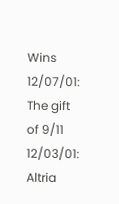Wins
12/07/01: The gift of 9/11
12/03/01: Altria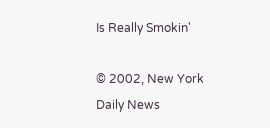Is Really Smokin'

© 2002, New York Daily News